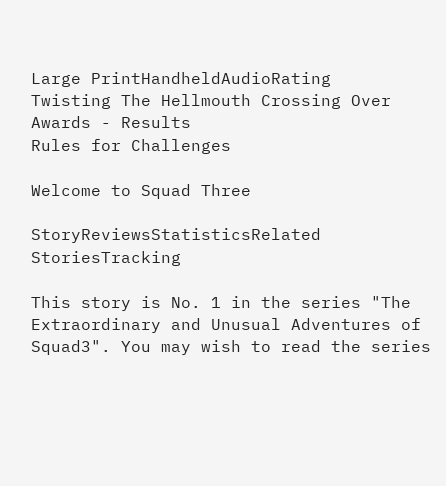Large PrintHandheldAudioRating
Twisting The Hellmouth Crossing Over Awards - Results
Rules for Challenges

Welcome to Squad Three

StoryReviewsStatisticsRelated StoriesTracking

This story is No. 1 in the series "The Extraordinary and Unusual Adventures of Squad3". You may wish to read the series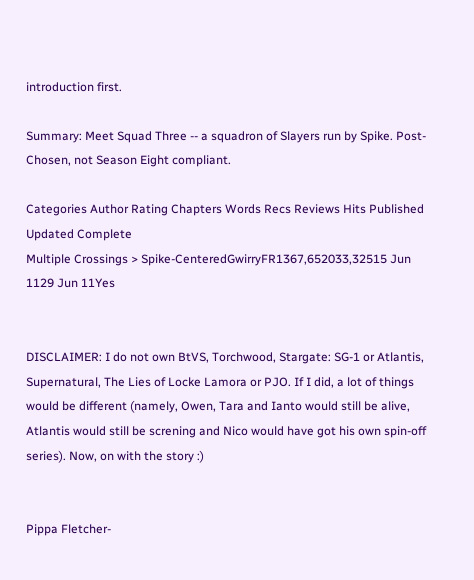introduction first.

Summary: Meet Squad Three -- a squadron of Slayers run by Spike. Post-Chosen, not Season Eight compliant.

Categories Author Rating Chapters Words Recs Reviews Hits Published Updated Complete
Multiple Crossings > Spike-CenteredGwirryFR1367,652033,32515 Jun 1129 Jun 11Yes


DISCLAIMER: I do not own BtVS, Torchwood, Stargate: SG-1 or Atlantis, Supernatural, The Lies of Locke Lamora or PJO. If I did, a lot of things would be different (namely, Owen, Tara and Ianto would still be alive, Atlantis would still be screning and Nico would have got his own spin-off series). Now, on with the story :)


Pippa Fletcher-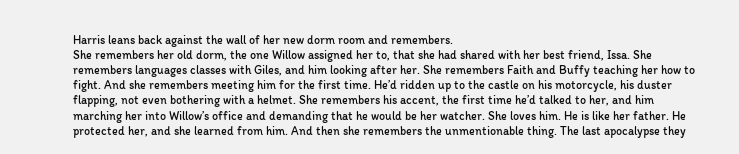Harris leans back against the wall of her new dorm room and remembers.
She remembers her old dorm, the one Willow assigned her to, that she had shared with her best friend, Issa. She remembers languages classes with Giles, and him looking after her. She remembers Faith and Buffy teaching her how to fight. And she remembers meeting him for the first time. He’d ridden up to the castle on his motorcycle, his duster flapping, not even bothering with a helmet. She remembers his accent, the first time he’d talked to her, and him marching her into Willow’s office and demanding that he would be her watcher. She loves him. He is like her father. He protected her, and she learned from him. And then she remembers the unmentionable thing. The last apocalypse they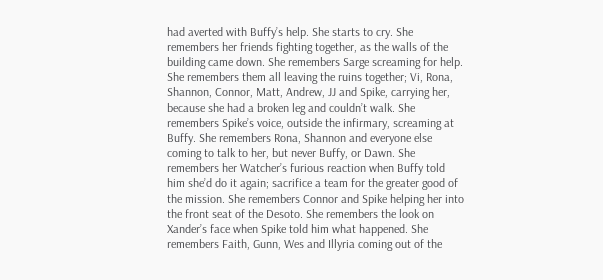had averted with Buffy’s help. She starts to cry. She remembers her friends fighting together, as the walls of the building came down. She remembers Sarge screaming for help. She remembers them all leaving the ruins together; Vi, Rona, Shannon, Connor, Matt, Andrew, JJ and Spike, carrying her, because she had a broken leg and couldn’t walk. She remembers Spike’s voice, outside the infirmary, screaming at Buffy. She remembers Rona, Shannon and everyone else coming to talk to her, but never Buffy, or Dawn. She remembers her Watcher’s furious reaction when Buffy told him she’d do it again; sacrifice a team for the greater good of the mission. She remembers Connor and Spike helping her into the front seat of the Desoto. She remembers the look on Xander’s face when Spike told him what happened. She remembers Faith, Gunn, Wes and Illyria coming out of the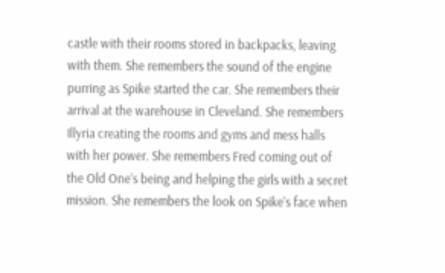castle with their rooms stored in backpacks, leaving with them. She remembers the sound of the engine purring as Spike started the car. She remembers their arrival at the warehouse in Cleveland. She remembers Illyria creating the rooms and gyms and mess halls with her power. She remembers Fred coming out of the Old One’s being and helping the girls with a secret mission. She remembers the look on Spike’s face when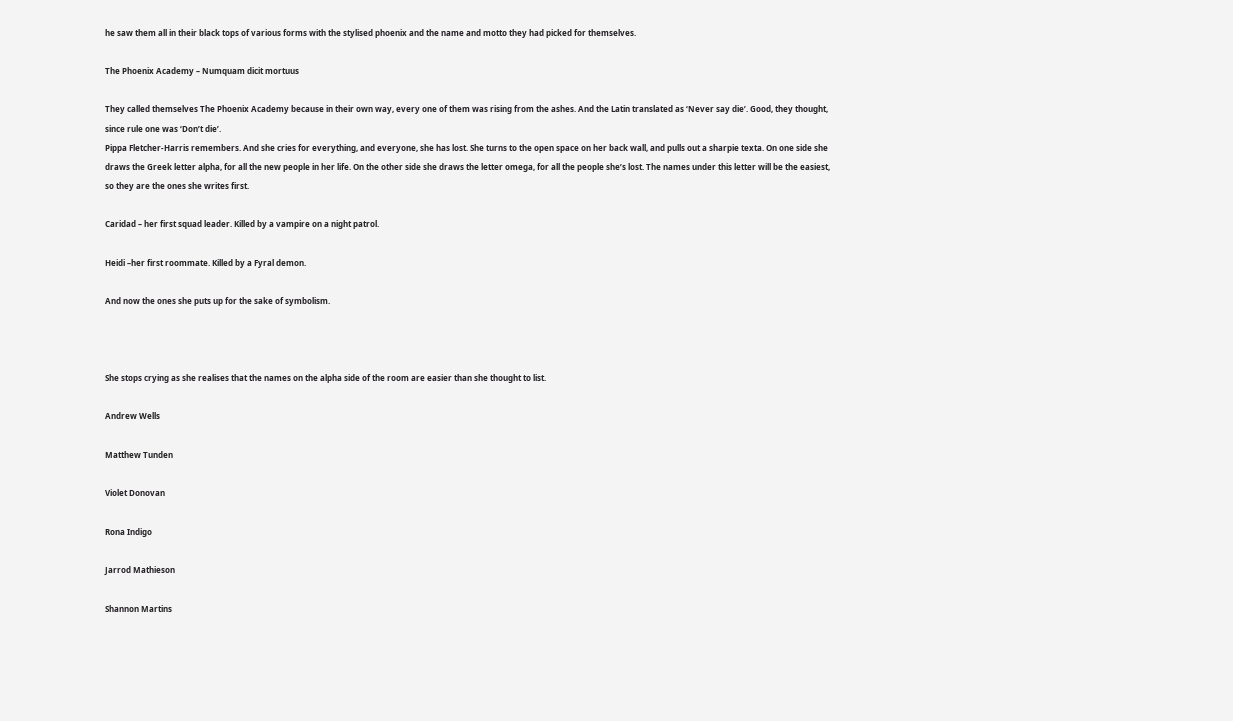he saw them all in their black tops of various forms with the stylised phoenix and the name and motto they had picked for themselves.

The Phoenix Academy – Numquam dicit mortuus

They called themselves The Phoenix Academy because in their own way, every one of them was rising from the ashes. And the Latin translated as ‘Never say die’. Good, they thought, since rule one was ‘Don’t die’.
Pippa Fletcher-Harris remembers. And she cries for everything, and everyone, she has lost. She turns to the open space on her back wall, and pulls out a sharpie texta. On one side she draws the Greek letter alpha, for all the new people in her life. On the other side she draws the letter omega, for all the people she’s lost. The names under this letter will be the easiest, so they are the ones she writes first.

Caridad – her first squad leader. Killed by a vampire on a night patrol.

Heidi –her first roommate. Killed by a Fyral demon.

And now the ones she puts up for the sake of symbolism.



She stops crying as she realises that the names on the alpha side of the room are easier than she thought to list.

Andrew Wells

Matthew Tunden

Violet Donovan

Rona Indigo

Jarrod Mathieson

Shannon Martins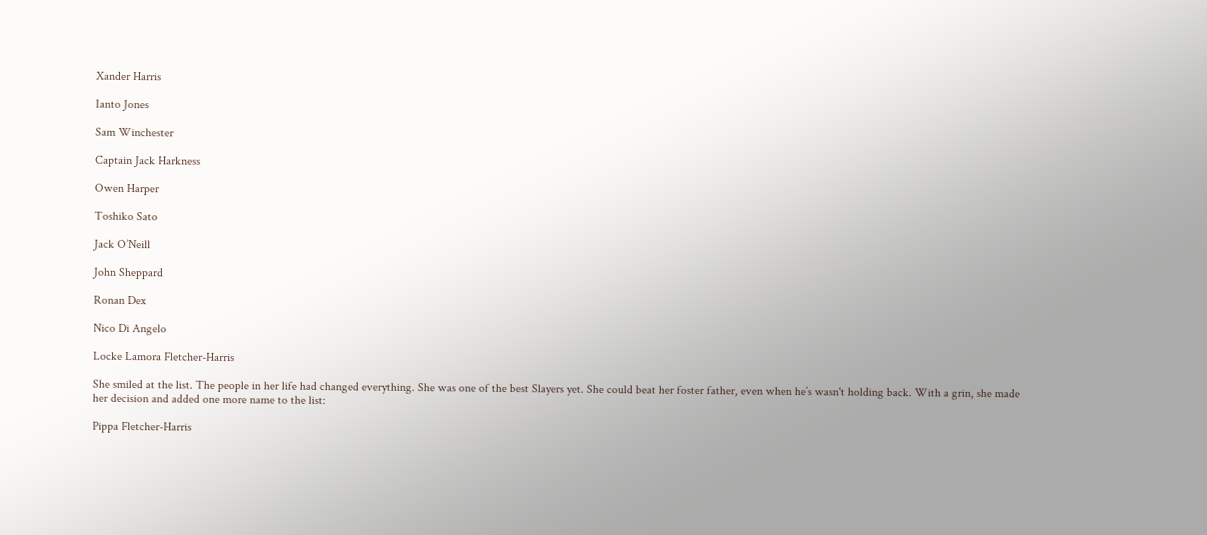Xander Harris

Ianto Jones

Sam Winchester

Captain Jack Harkness

Owen Harper

Toshiko Sato

Jack O’Neill

John Sheppard

Ronan Dex

Nico Di Angelo

Locke Lamora Fletcher-Harris

She smiled at the list. The people in her life had changed everything. She was one of the best Slayers yet. She could beat her foster father, even when he’s wasn't holding back. With a grin, she made her decision and added one more name to the list:

Pippa Fletcher-Harris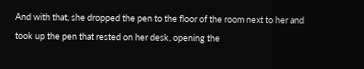And with that, she dropped the pen to the floor of the room next to her and took up the pen that rested on her desk, opening the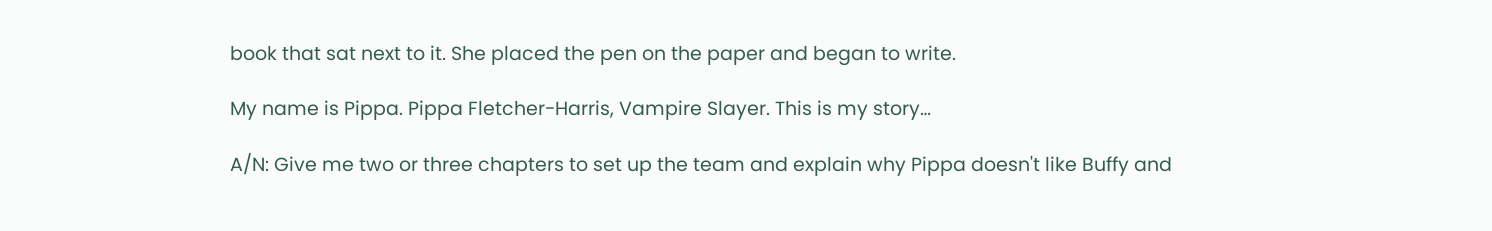book that sat next to it. She placed the pen on the paper and began to write.

My name is Pippa. Pippa Fletcher-Harris, Vampire Slayer. This is my story…

A/N: Give me two or three chapters to set up the team and explain why Pippa doesn't like Buffy and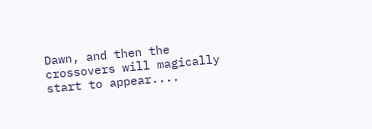Dawn, and then the crossovers will magically start to appear....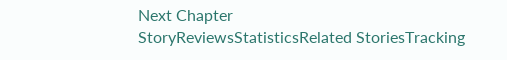Next Chapter
StoryReviewsStatisticsRelated StoriesTracking